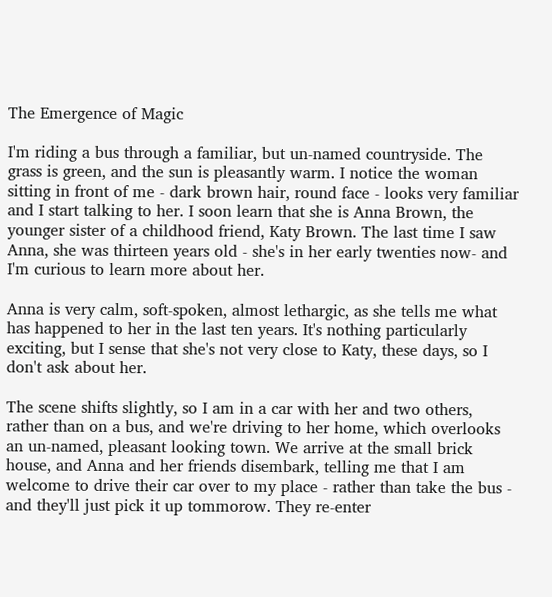The Emergence of Magic

I'm riding a bus through a familiar, but un-named countryside. The grass is green, and the sun is pleasantly warm. I notice the woman sitting in front of me - dark brown hair, round face - looks very familiar and I start talking to her. I soon learn that she is Anna Brown, the younger sister of a childhood friend, Katy Brown. The last time I saw Anna, she was thirteen years old - she's in her early twenties now- and I'm curious to learn more about her.

Anna is very calm, soft-spoken, almost lethargic, as she tells me what has happened to her in the last ten years. It's nothing particularly exciting, but I sense that she's not very close to Katy, these days, so I don't ask about her.

The scene shifts slightly, so I am in a car with her and two others, rather than on a bus, and we're driving to her home, which overlooks an un-named, pleasant looking town. We arrive at the small brick house, and Anna and her friends disembark, telling me that I am welcome to drive their car over to my place - rather than take the bus - and they'll just pick it up tommorow. They re-enter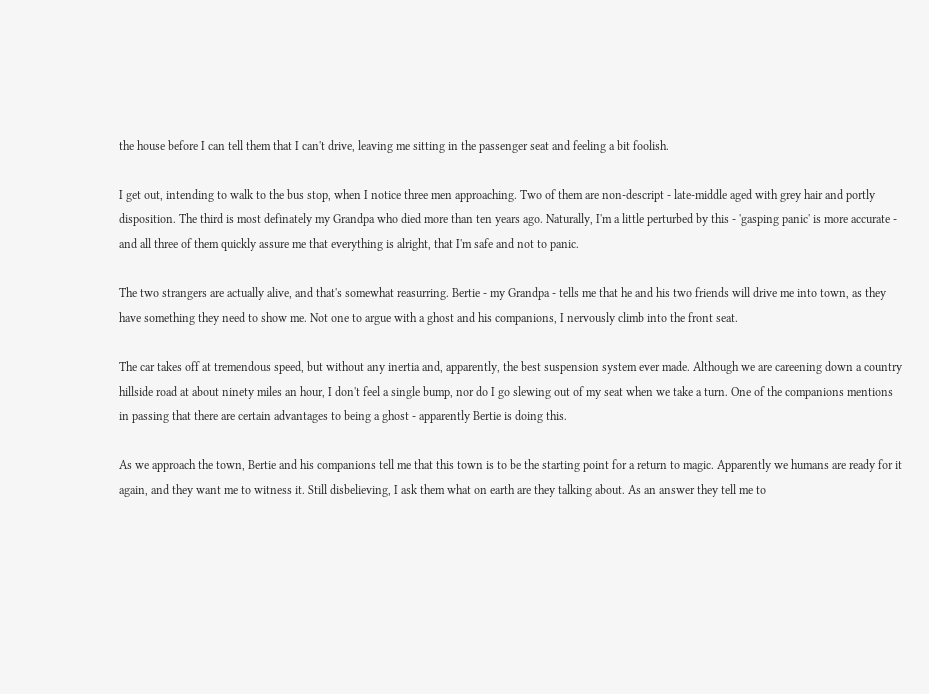the house before I can tell them that I can't drive, leaving me sitting in the passenger seat and feeling a bit foolish.

I get out, intending to walk to the bus stop, when I notice three men approaching. Two of them are non-descript - late-middle aged with grey hair and portly disposition. The third is most definately my Grandpa who died more than ten years ago. Naturally, I'm a little perturbed by this - 'gasping panic' is more accurate - and all three of them quickly assure me that everything is alright, that I'm safe and not to panic.

The two strangers are actually alive, and that's somewhat reasurring. Bertie - my Grandpa - tells me that he and his two friends will drive me into town, as they have something they need to show me. Not one to argue with a ghost and his companions, I nervously climb into the front seat.

The car takes off at tremendous speed, but without any inertia and, apparently, the best suspension system ever made. Although we are careening down a country hillside road at about ninety miles an hour, I don't feel a single bump, nor do I go slewing out of my seat when we take a turn. One of the companions mentions in passing that there are certain advantages to being a ghost - apparently Bertie is doing this.

As we approach the town, Bertie and his companions tell me that this town is to be the starting point for a return to magic. Apparently we humans are ready for it again, and they want me to witness it. Still disbelieving, I ask them what on earth are they talking about. As an answer they tell me to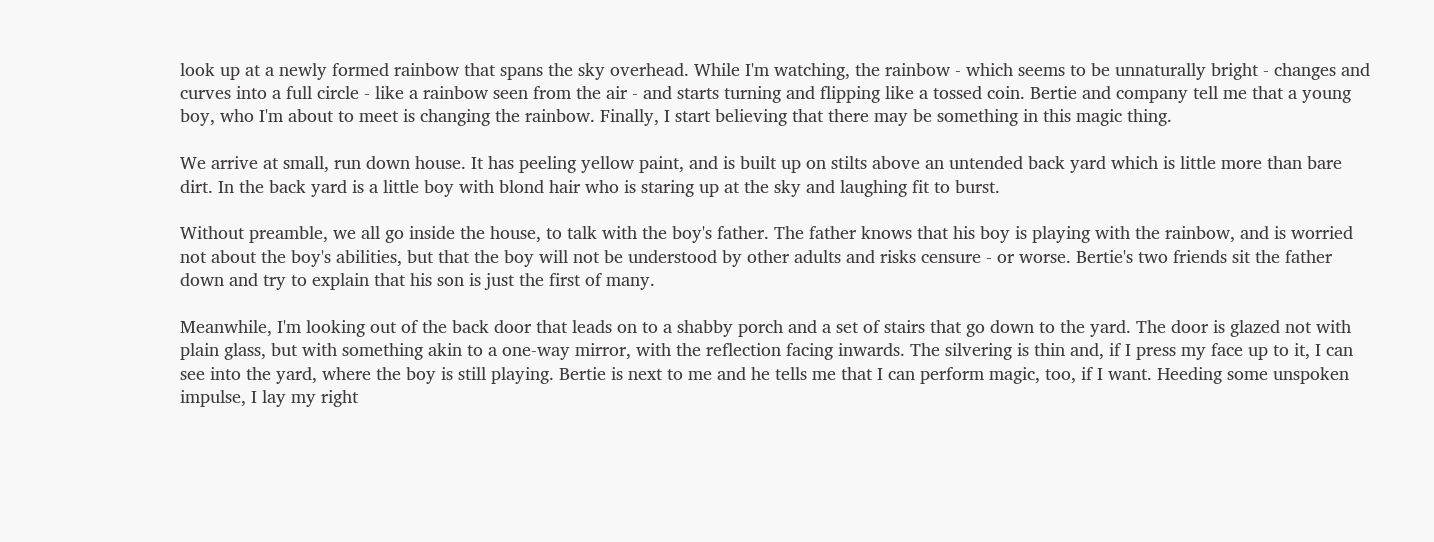look up at a newly formed rainbow that spans the sky overhead. While I'm watching, the rainbow - which seems to be unnaturally bright - changes and curves into a full circle - like a rainbow seen from the air - and starts turning and flipping like a tossed coin. Bertie and company tell me that a young boy, who I'm about to meet is changing the rainbow. Finally, I start believing that there may be something in this magic thing.

We arrive at small, run down house. It has peeling yellow paint, and is built up on stilts above an untended back yard which is little more than bare dirt. In the back yard is a little boy with blond hair who is staring up at the sky and laughing fit to burst.

Without preamble, we all go inside the house, to talk with the boy's father. The father knows that his boy is playing with the rainbow, and is worried not about the boy's abilities, but that the boy will not be understood by other adults and risks censure - or worse. Bertie's two friends sit the father down and try to explain that his son is just the first of many.

Meanwhile, I'm looking out of the back door that leads on to a shabby porch and a set of stairs that go down to the yard. The door is glazed not with plain glass, but with something akin to a one-way mirror, with the reflection facing inwards. The silvering is thin and, if I press my face up to it, I can see into the yard, where the boy is still playing. Bertie is next to me and he tells me that I can perform magic, too, if I want. Heeding some unspoken impulse, I lay my right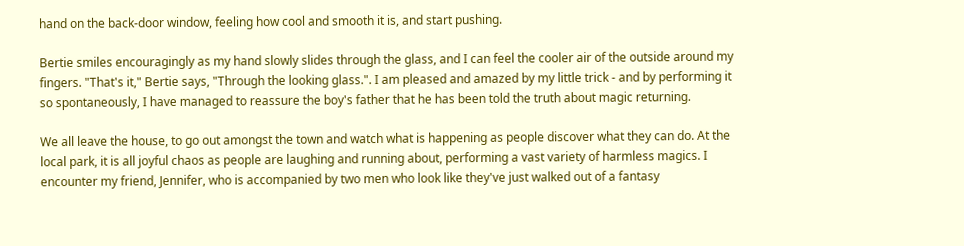hand on the back-door window, feeling how cool and smooth it is, and start pushing.

Bertie smiles encouragingly as my hand slowly slides through the glass, and I can feel the cooler air of the outside around my fingers. "That's it," Bertie says, "Through the looking glass.". I am pleased and amazed by my little trick - and by performing it so spontaneously, I have managed to reassure the boy's father that he has been told the truth about magic returning.

We all leave the house, to go out amongst the town and watch what is happening as people discover what they can do. At the local park, it is all joyful chaos as people are laughing and running about, performing a vast variety of harmless magics. I encounter my friend, Jennifer, who is accompanied by two men who look like they've just walked out of a fantasy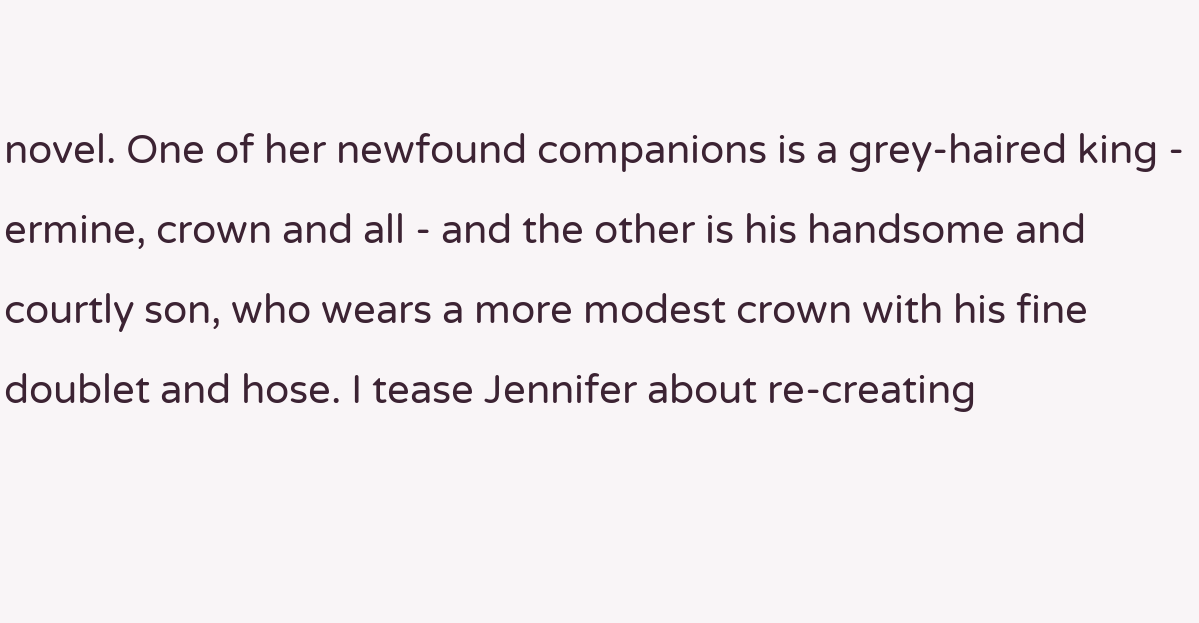novel. One of her newfound companions is a grey-haired king - ermine, crown and all - and the other is his handsome and courtly son, who wears a more modest crown with his fine doublet and hose. I tease Jennifer about re-creating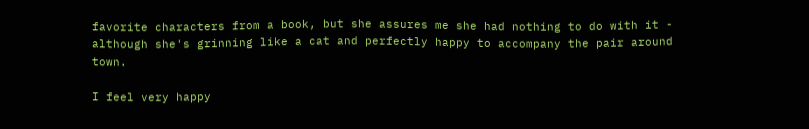favorite characters from a book, but she assures me she had nothing to do with it - although she's grinning like a cat and perfectly happy to accompany the pair around town.

I feel very happy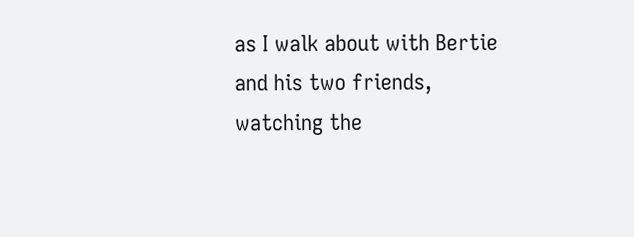as I walk about with Bertie and his two friends, watching the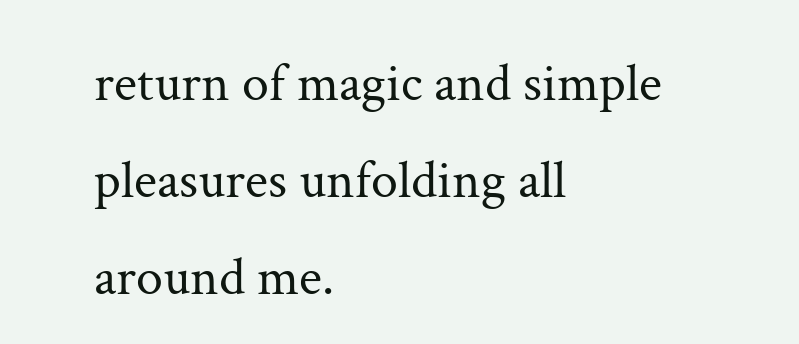return of magic and simple pleasures unfolding all around me.